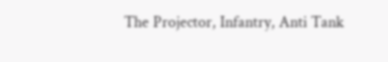The Projector, Infantry, Anti Tank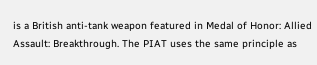is a British anti-tank weapon featured in Medal of Honor: Allied Assault: Breakthrough. The PIAT uses the same principle as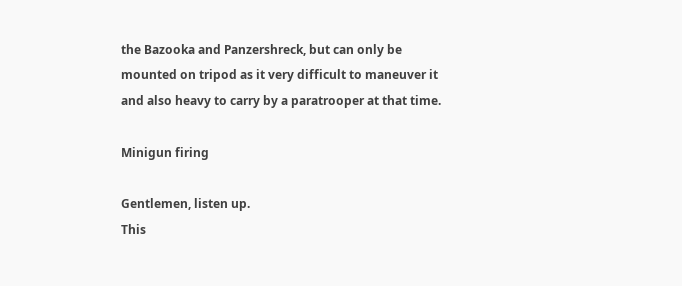the Bazooka and Panzershreck, but can only be mounted on tripod as it very difficult to maneuver it and also heavy to carry by a paratrooper at that time.

Minigun firing

Gentlemen, listen up.
This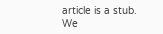article is a stub.
We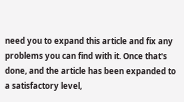need you to expand this article and fix any problems you can find with it. Once that's done, and the article has been expanded to a satisfactory level,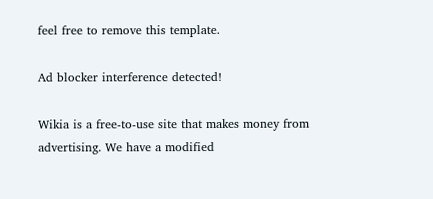feel free to remove this template.

Ad blocker interference detected!

Wikia is a free-to-use site that makes money from advertising. We have a modified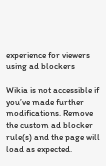experience for viewers using ad blockers

Wikia is not accessible if you’ve made further modifications. Remove the custom ad blocker rule(s) and the page will load as expected.